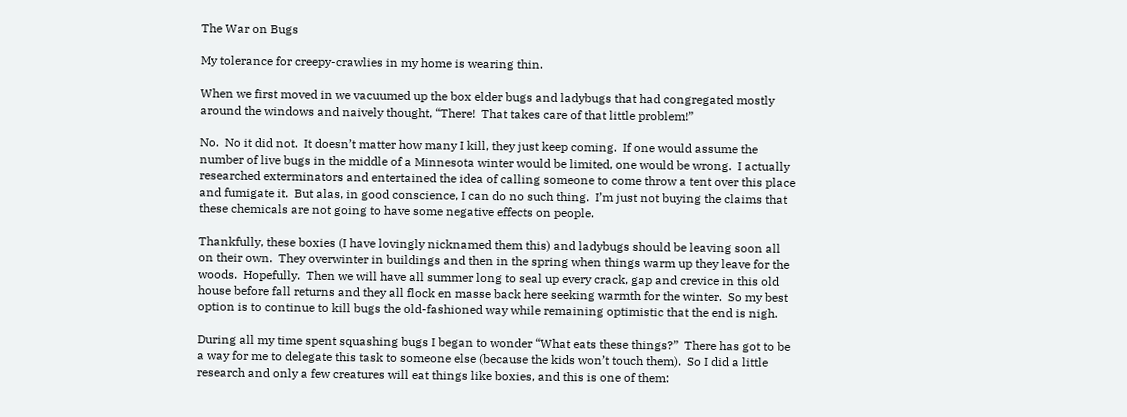The War on Bugs

My tolerance for creepy-crawlies in my home is wearing thin.

When we first moved in we vacuumed up the box elder bugs and ladybugs that had congregated mostly around the windows and naively thought, “There!  That takes care of that little problem!”

No.  No it did not.  It doesn’t matter how many I kill, they just keep coming.  If one would assume the number of live bugs in the middle of a Minnesota winter would be limited, one would be wrong.  I actually researched exterminators and entertained the idea of calling someone to come throw a tent over this place and fumigate it.  But alas, in good conscience, I can do no such thing.  I’m just not buying the claims that these chemicals are not going to have some negative effects on people.

Thankfully, these boxies (I have lovingly nicknamed them this) and ladybugs should be leaving soon all on their own.  They overwinter in buildings and then in the spring when things warm up they leave for the woods.  Hopefully.  Then we will have all summer long to seal up every crack, gap and crevice in this old house before fall returns and they all flock en masse back here seeking warmth for the winter.  So my best option is to continue to kill bugs the old-fashioned way while remaining optimistic that the end is nigh.

During all my time spent squashing bugs I began to wonder “What eats these things?”  There has got to be a way for me to delegate this task to someone else (because the kids won’t touch them).  So I did a little research and only a few creatures will eat things like boxies, and this is one of them: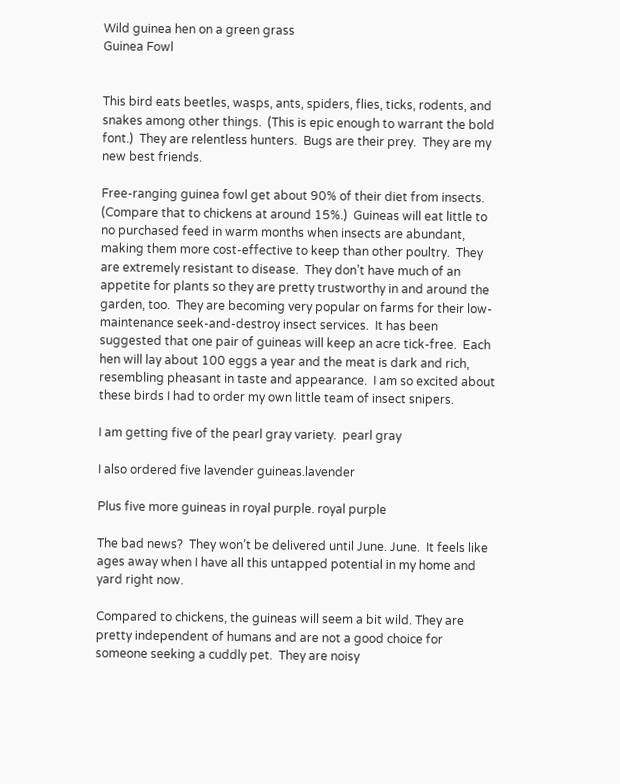Wild guinea hen on a green grass
Guinea Fowl


This bird eats beetles, wasps, ants, spiders, flies, ticks, rodents, and snakes among other things.  (This is epic enough to warrant the bold font.)  They are relentless hunters.  Bugs are their prey.  They are my new best friends.

Free-ranging guinea fowl get about 90% of their diet from insects.  (Compare that to chickens at around 15%.)  Guineas will eat little to no purchased feed in warm months when insects are abundant, making them more cost-effective to keep than other poultry.  They are extremely resistant to disease.  They don’t have much of an appetite for plants so they are pretty trustworthy in and around the garden, too.  They are becoming very popular on farms for their low-maintenance seek-and-destroy insect services.  It has been suggested that one pair of guineas will keep an acre tick-free.  Each hen will lay about 100 eggs a year and the meat is dark and rich, resembling pheasant in taste and appearance.  I am so excited about these birds I had to order my own little team of insect snipers.

I am getting five of the pearl gray variety.  pearl gray

I also ordered five lavender guineas.lavender

Plus five more guineas in royal purple. royal purple

The bad news?  They won’t be delivered until June. June.  It feels like ages away when I have all this untapped potential in my home and yard right now.

Compared to chickens, the guineas will seem a bit wild. They are pretty independent of humans and are not a good choice for someone seeking a cuddly pet.  They are noisy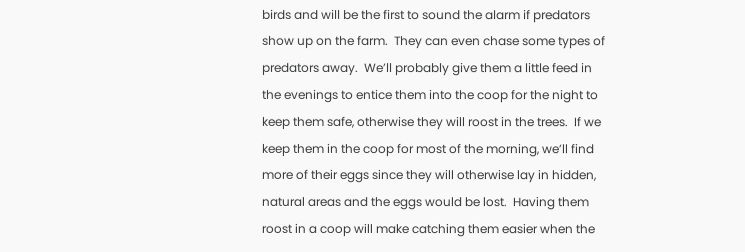birds and will be the first to sound the alarm if predators show up on the farm.  They can even chase some types of predators away.  We’ll probably give them a little feed in the evenings to entice them into the coop for the night to keep them safe, otherwise they will roost in the trees.  If we keep them in the coop for most of the morning, we’ll find more of their eggs since they will otherwise lay in hidden, natural areas and the eggs would be lost.  Having them roost in a coop will make catching them easier when the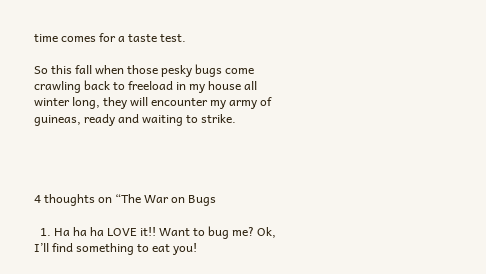time comes for a taste test.

So this fall when those pesky bugs come crawling back to freeload in my house all winter long, they will encounter my army of guineas, ready and waiting to strike.




4 thoughts on “The War on Bugs

  1. Ha ha ha LOVE it!! Want to bug me? Ok, I’ll find something to eat you!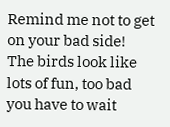Remind me not to get on your bad side! The birds look like lots of fun, too bad you have to wait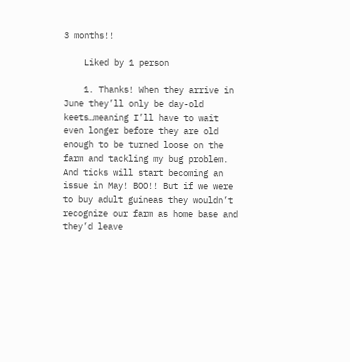3 months!!

    Liked by 1 person

    1. Thanks! When they arrive in June they’ll only be day-old keets…meaning I’ll have to wait even longer before they are old enough to be turned loose on the farm and tackling my bug problem. And ticks will start becoming an issue in May! BOO!! But if we were to buy adult guineas they wouldn’t recognize our farm as home base and they’d leave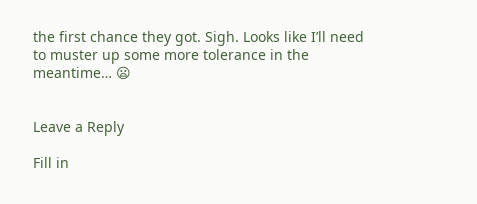the first chance they got. Sigh. Looks like I’ll need to muster up some more tolerance in the meantime… 😦


Leave a Reply

Fill in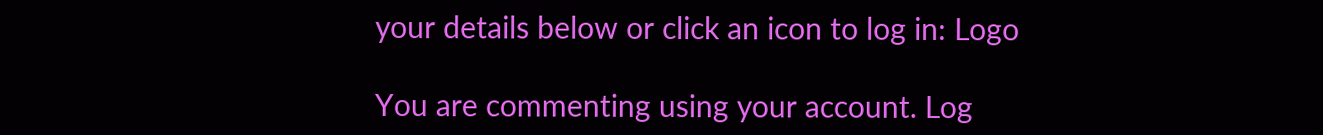your details below or click an icon to log in: Logo

You are commenting using your account. Log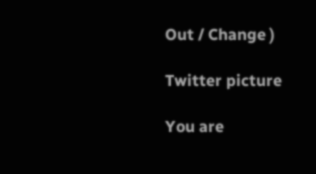Out / Change )

Twitter picture

You are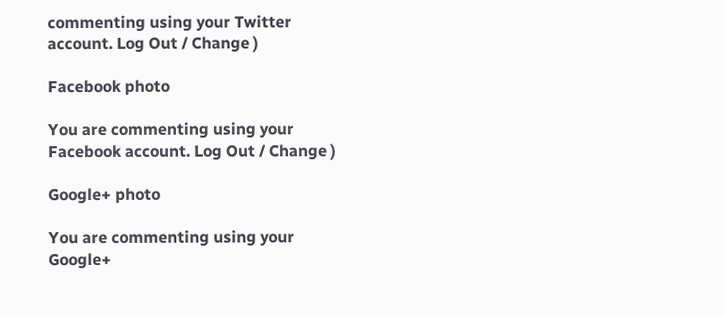commenting using your Twitter account. Log Out / Change )

Facebook photo

You are commenting using your Facebook account. Log Out / Change )

Google+ photo

You are commenting using your Google+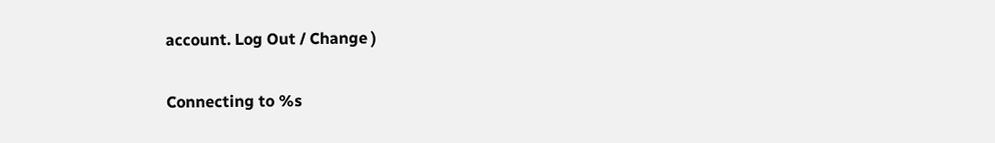account. Log Out / Change )

Connecting to %s